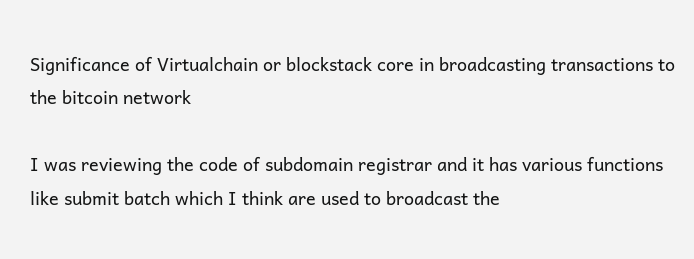Significance of Virtualchain or blockstack core in broadcasting transactions to the bitcoin network

I was reviewing the code of subdomain registrar and it has various functions like submit batch which I think are used to broadcast the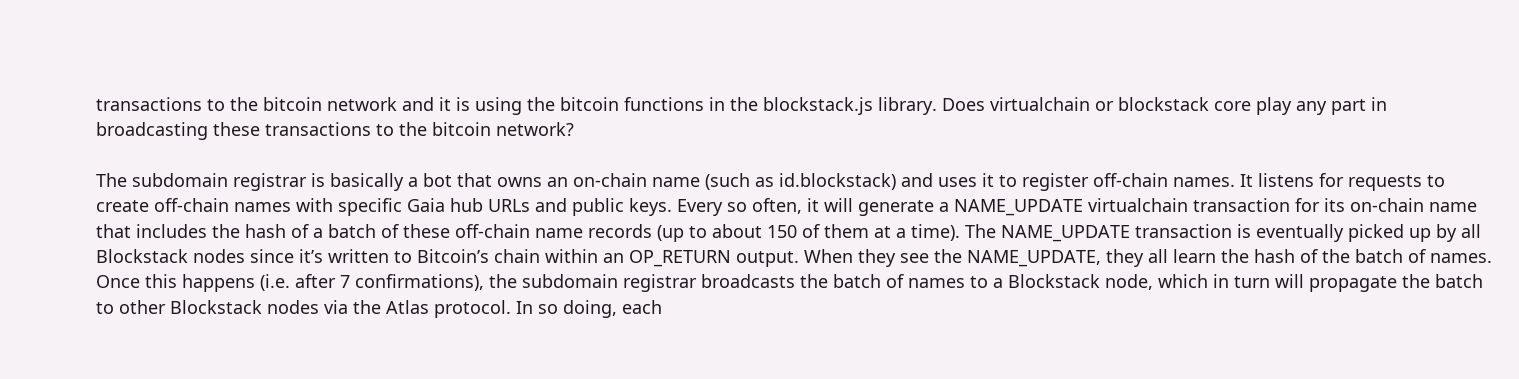transactions to the bitcoin network and it is using the bitcoin functions in the blockstack.js library. Does virtualchain or blockstack core play any part in broadcasting these transactions to the bitcoin network?

The subdomain registrar is basically a bot that owns an on-chain name (such as id.blockstack) and uses it to register off-chain names. It listens for requests to create off-chain names with specific Gaia hub URLs and public keys. Every so often, it will generate a NAME_UPDATE virtualchain transaction for its on-chain name that includes the hash of a batch of these off-chain name records (up to about 150 of them at a time). The NAME_UPDATE transaction is eventually picked up by all Blockstack nodes since it’s written to Bitcoin’s chain within an OP_RETURN output. When they see the NAME_UPDATE, they all learn the hash of the batch of names. Once this happens (i.e. after 7 confirmations), the subdomain registrar broadcasts the batch of names to a Blockstack node, which in turn will propagate the batch to other Blockstack nodes via the Atlas protocol. In so doing, each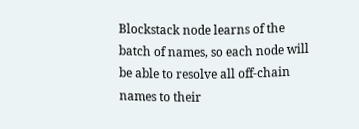Blockstack node learns of the batch of names, so each node will be able to resolve all off-chain names to their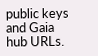public keys and Gaia hub URLs.